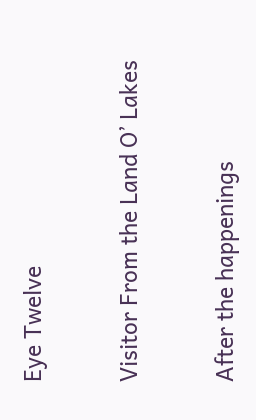Eye Twelve

Visitor From the Land O’ Lakes

After the happenings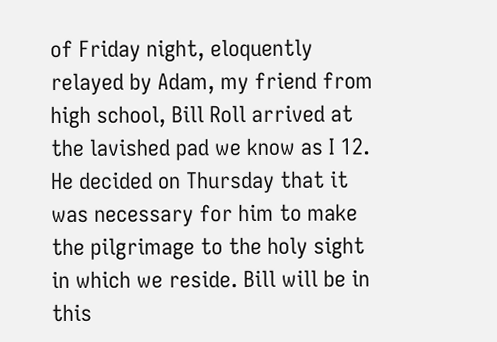of Friday night, eloquently relayed by Adam, my friend from high school, Bill Roll arrived at the lavished pad we know as I 12. He decided on Thursday that it was necessary for him to make the pilgrimage to the holy sight in which we reside. Bill will be in this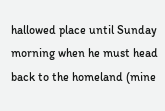hallowed place until Sunday morning when he must head back to the homeland (mine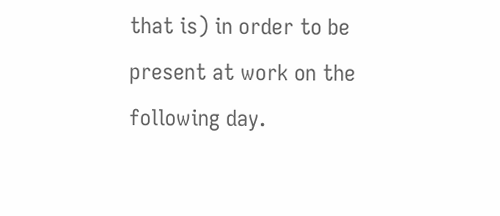that is) in order to be present at work on the following day.